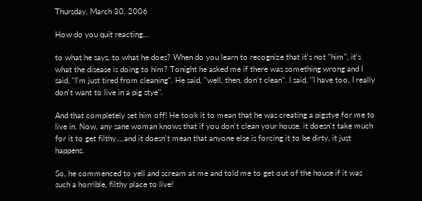Thursday, March 30, 2006

How do you quit reacting...

to what he says, to what he does? When do you learn to recognize that it's not "him", it's what the disease is doing to him? Tonight he asked me if there was something wrong and I said, "I'm just tired from cleaning". He said, "well, then, don't clean". I said, "I have too, I really don't want to live in a pig stye".

And that completely set him off! He took it to mean that he was creating a pigstye for me to live in. Now, any sane woman knows that if you don't clean your house, it doesn't take much for it to get filthy....and it doesn't mean that anyone else is forcing it to be dirty, it just happens.

So, he commenced to yell and scream at me and told me to get out of the house if it was such a horrible, filthy place to live!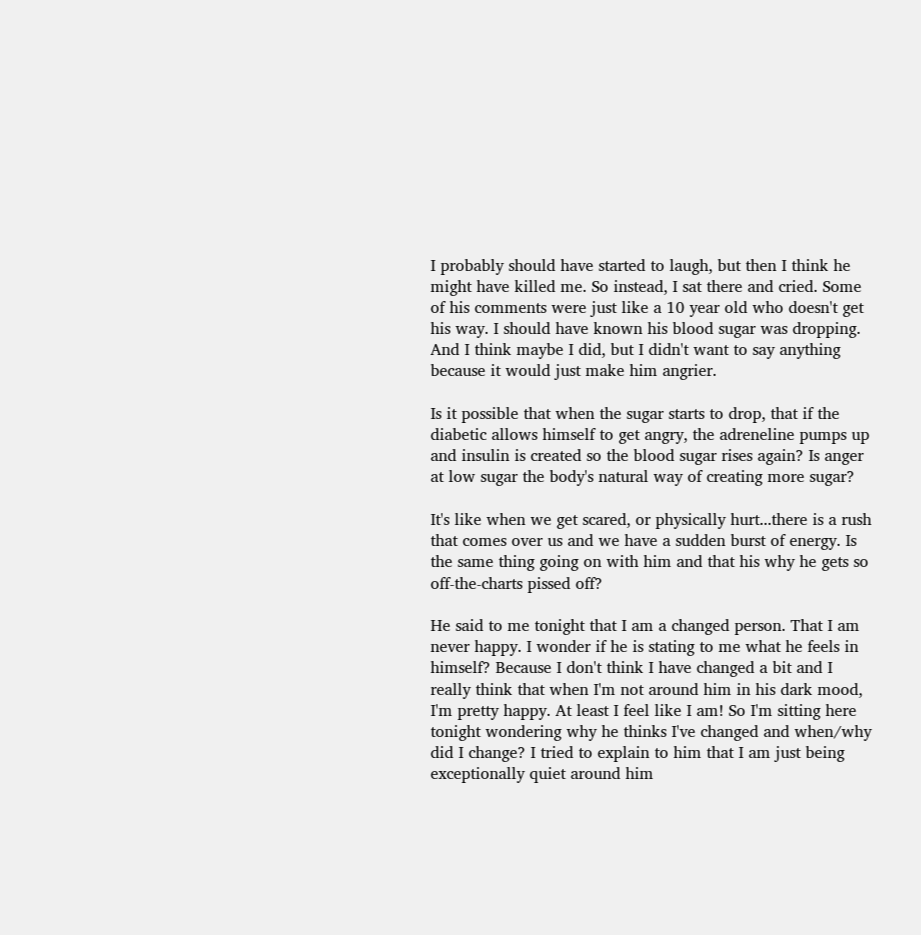I probably should have started to laugh, but then I think he might have killed me. So instead, I sat there and cried. Some of his comments were just like a 10 year old who doesn't get his way. I should have known his blood sugar was dropping. And I think maybe I did, but I didn't want to say anything because it would just make him angrier.

Is it possible that when the sugar starts to drop, that if the diabetic allows himself to get angry, the adreneline pumps up and insulin is created so the blood sugar rises again? Is anger at low sugar the body's natural way of creating more sugar?

It's like when we get scared, or physically hurt...there is a rush that comes over us and we have a sudden burst of energy. Is the same thing going on with him and that his why he gets so off-the-charts pissed off?

He said to me tonight that I am a changed person. That I am never happy. I wonder if he is stating to me what he feels in himself? Because I don't think I have changed a bit and I really think that when I'm not around him in his dark mood, I'm pretty happy. At least I feel like I am! So I'm sitting here tonight wondering why he thinks I've changed and when/why did I change? I tried to explain to him that I am just being exceptionally quiet around him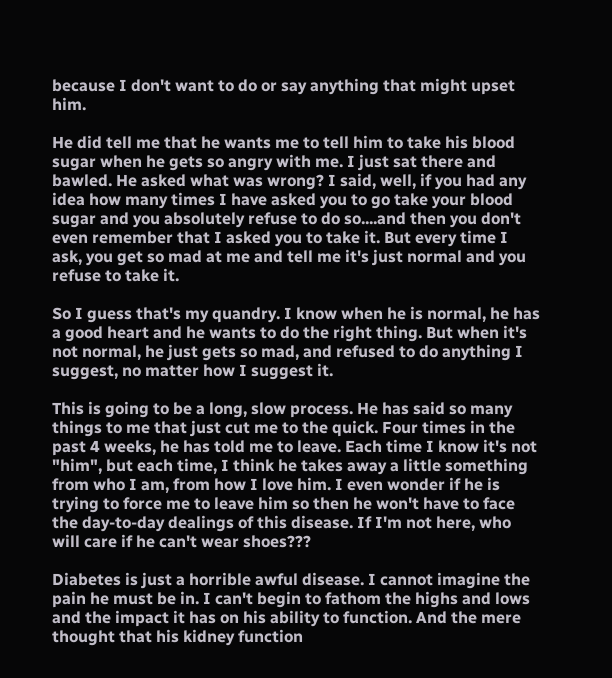because I don't want to do or say anything that might upset him.

He did tell me that he wants me to tell him to take his blood sugar when he gets so angry with me. I just sat there and bawled. He asked what was wrong? I said, well, if you had any idea how many times I have asked you to go take your blood sugar and you absolutely refuse to do so....and then you don't even remember that I asked you to take it. But every time I ask, you get so mad at me and tell me it's just normal and you refuse to take it.

So I guess that's my quandry. I know when he is normal, he has a good heart and he wants to do the right thing. But when it's not normal, he just gets so mad, and refused to do anything I suggest, no matter how I suggest it.

This is going to be a long, slow process. He has said so many things to me that just cut me to the quick. Four times in the past 4 weeks, he has told me to leave. Each time I know it's not "him", but each time, I think he takes away a little something from who I am, from how I love him. I even wonder if he is trying to force me to leave him so then he won't have to face the day-to-day dealings of this disease. If I'm not here, who will care if he can't wear shoes???

Diabetes is just a horrible awful disease. I cannot imagine the pain he must be in. I can't begin to fathom the highs and lows and the impact it has on his ability to function. And the mere thought that his kidney function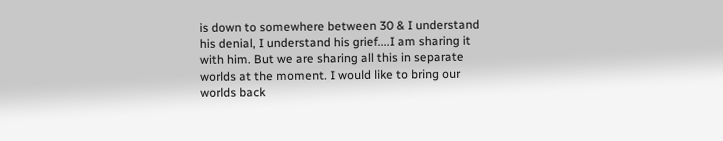is down to somewhere between 30 & I understand his denial, I understand his grief....I am sharing it with him. But we are sharing all this in separate worlds at the moment. I would like to bring our worlds back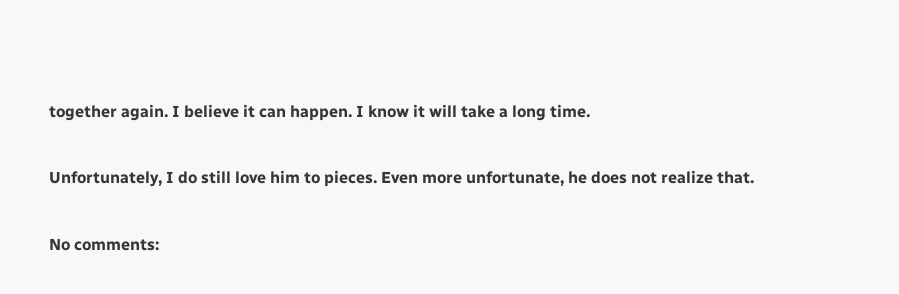together again. I believe it can happen. I know it will take a long time.

Unfortunately, I do still love him to pieces. Even more unfortunate, he does not realize that.

No comments: